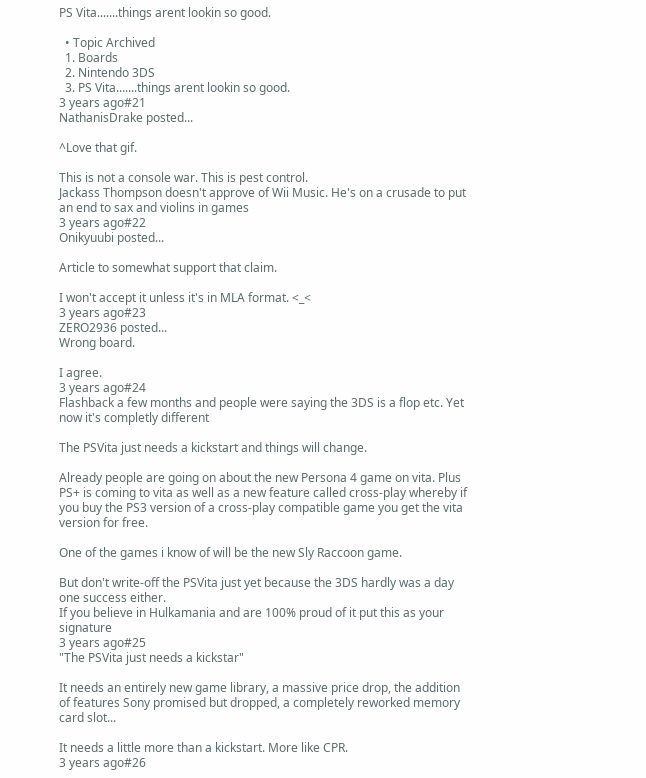PS Vita.......things arent lookin so good.

  • Topic Archived
  1. Boards
  2. Nintendo 3DS
  3. PS Vita.......things arent lookin so good.
3 years ago#21
NathanisDrake posted...

^Love that gif.

This is not a console war. This is pest control.
Jackass Thompson doesn't approve of Wii Music. He's on a crusade to put an end to sax and violins in games
3 years ago#22
Onikyuubi posted...

Article to somewhat support that claim.

I won't accept it unless it's in MLA format. <_<
3 years ago#23
ZERO2936 posted...
Wrong board.

I agree.
3 years ago#24
Flashback a few months and people were saying the 3DS is a flop etc. Yet now it's completly different

The PSVita just needs a kickstart and things will change.

Already people are going on about the new Persona 4 game on vita. Plus PS+ is coming to vita as well as a new feature called cross-play whereby if you buy the PS3 version of a cross-play compatible game you get the vita version for free.

One of the games i know of will be the new Sly Raccoon game.

But don't write-off the PSVita just yet because the 3DS hardly was a day one success either.
If you believe in Hulkamania and are 100% proud of it put this as your signature
3 years ago#25
"The PSVita just needs a kickstar"

It needs an entirely new game library, a massive price drop, the addition of features Sony promised but dropped, a completely reworked memory card slot...

It needs a little more than a kickstart. More like CPR.
3 years ago#26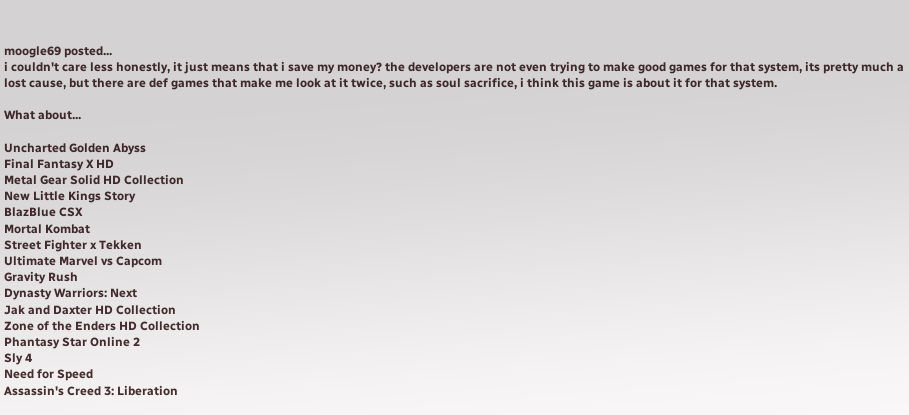moogle69 posted...
i couldn't care less honestly, it just means that i save my money? the developers are not even trying to make good games for that system, its pretty much a lost cause, but there are def games that make me look at it twice, such as soul sacrifice, i think this game is about it for that system.

What about...

Uncharted Golden Abyss
Final Fantasy X HD
Metal Gear Solid HD Collection
New Little Kings Story
BlazBlue CSX
Mortal Kombat
Street Fighter x Tekken
Ultimate Marvel vs Capcom
Gravity Rush
Dynasty Warriors: Next
Jak and Daxter HD Collection
Zone of the Enders HD Collection
Phantasy Star Online 2
Sly 4
Need for Speed
Assassin's Creed 3: Liberation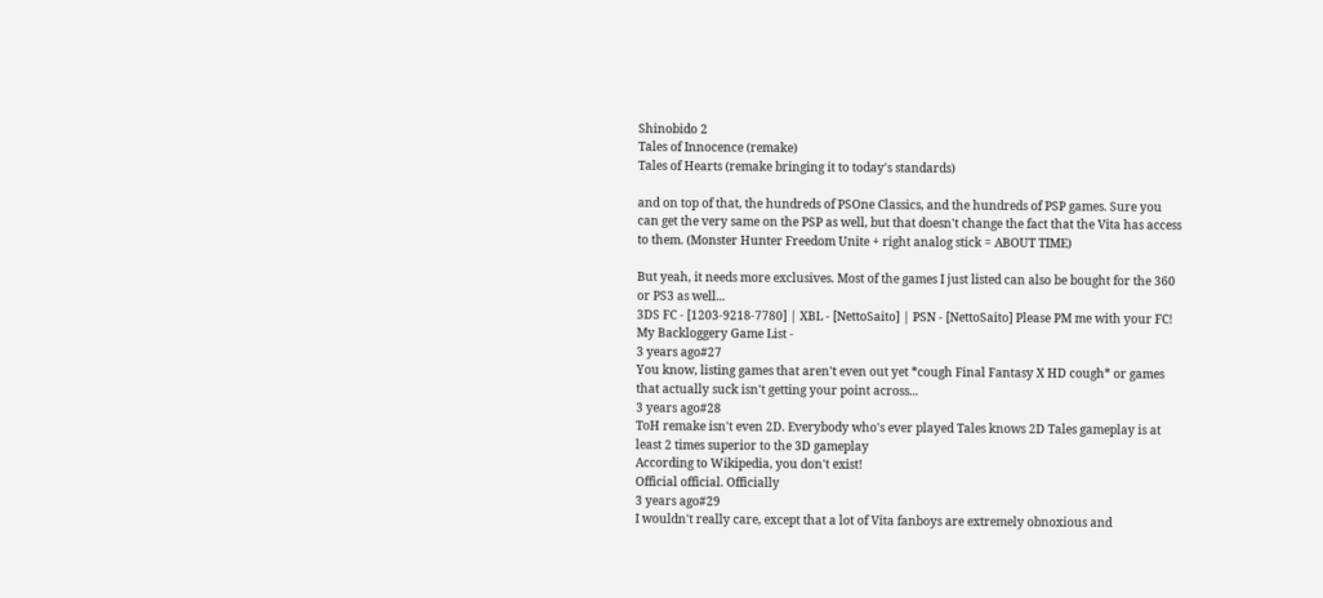Shinobido 2
Tales of Innocence (remake)
Tales of Hearts (remake bringing it to today's standards)

and on top of that, the hundreds of PSOne Classics, and the hundreds of PSP games. Sure you can get the very same on the PSP as well, but that doesn't change the fact that the Vita has access to them. (Monster Hunter Freedom Unite + right analog stick = ABOUT TIME)

But yeah, it needs more exclusives. Most of the games I just listed can also be bought for the 360 or PS3 as well...
3DS FC - [1203-9218-7780] | XBL - [NettoSaito] | PSN - [NettoSaito] Please PM me with your FC!
My Backloggery Game List -
3 years ago#27
You know, listing games that aren't even out yet *cough Final Fantasy X HD cough* or games that actually suck isn't getting your point across...
3 years ago#28
ToH remake isn't even 2D. Everybody who's ever played Tales knows 2D Tales gameplay is at least 2 times superior to the 3D gameplay
According to Wikipedia, you don't exist!
Official official. Officially
3 years ago#29
I wouldn't really care, except that a lot of Vita fanboys are extremely obnoxious and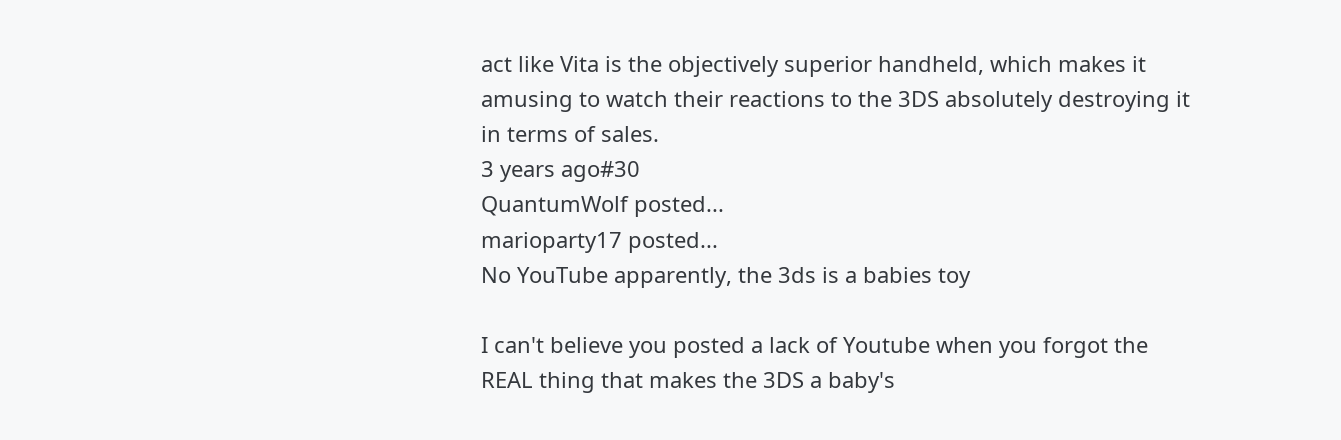act like Vita is the objectively superior handheld, which makes it amusing to watch their reactions to the 3DS absolutely destroying it in terms of sales.
3 years ago#30
QuantumWolf posted...
marioparty17 posted...
No YouTube apparently, the 3ds is a babies toy

I can't believe you posted a lack of Youtube when you forgot the REAL thing that makes the 3DS a baby's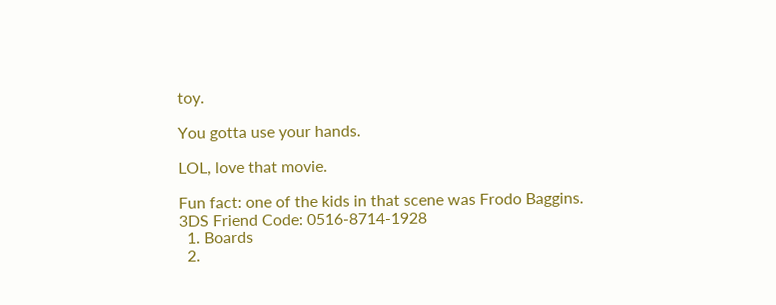toy.

You gotta use your hands.

LOL, love that movie.

Fun fact: one of the kids in that scene was Frodo Baggins.
3DS Friend Code: 0516-8714-1928
  1. Boards
  2.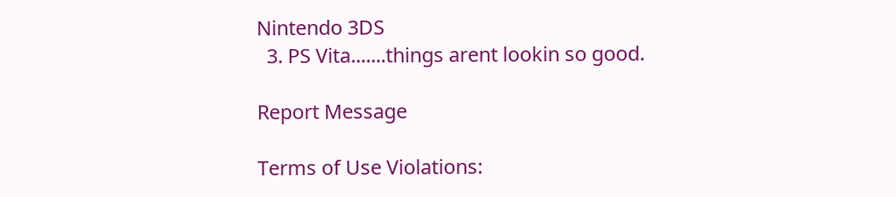Nintendo 3DS
  3. PS Vita.......things arent lookin so good.

Report Message

Terms of Use Violations: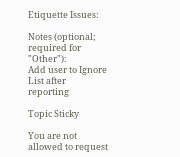Etiquette Issues:

Notes (optional; required for "Other"):
Add user to Ignore List after reporting

Topic Sticky

You are not allowed to request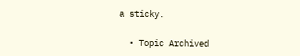a sticky.

  • Topic Archived